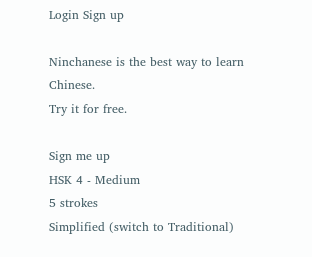Login Sign up

Ninchanese is the best way to learn Chinese.
Try it for free.

Sign me up
HSK 4 - Medium
5 strokes
Simplified (switch to Traditional)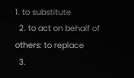1. to substitute
  2. to act on behalf of others: to replace
  3.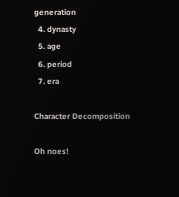generation
  4. dynasty
  5. age
  6. period
  7. era

Character Decomposition

Oh noes!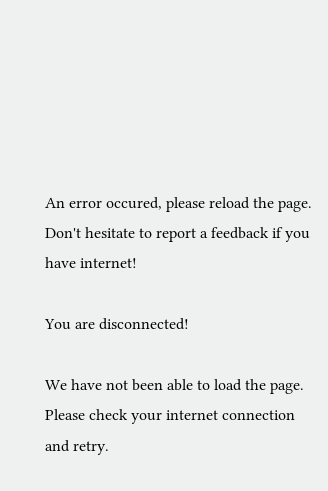An error occured, please reload the page.
Don't hesitate to report a feedback if you have internet!

You are disconnected!

We have not been able to load the page.
Please check your internet connection and retry.